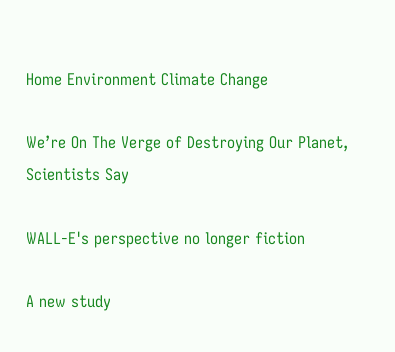Home Environment Climate Change

We’re On The Verge of Destroying Our Planet, Scientists Say

WALL-E's perspective no longer fiction

A new study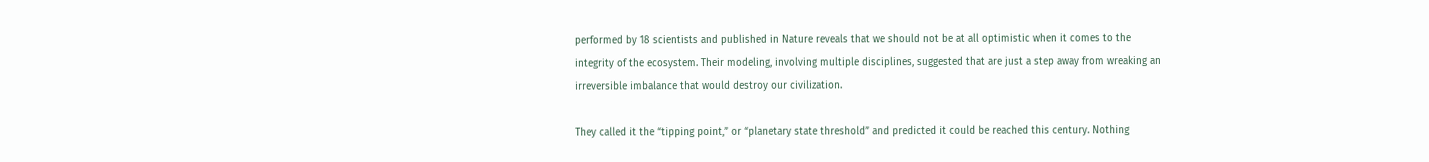performed by 18 scientists and published in Nature reveals that we should not be at all optimistic when it comes to the integrity of the ecosystem. Their modeling, involving multiple disciplines, suggested that are just a step away from wreaking an irreversible imbalance that would destroy our civilization.

They called it the “tipping point,” or “planetary state threshold” and predicted it could be reached this century. Nothing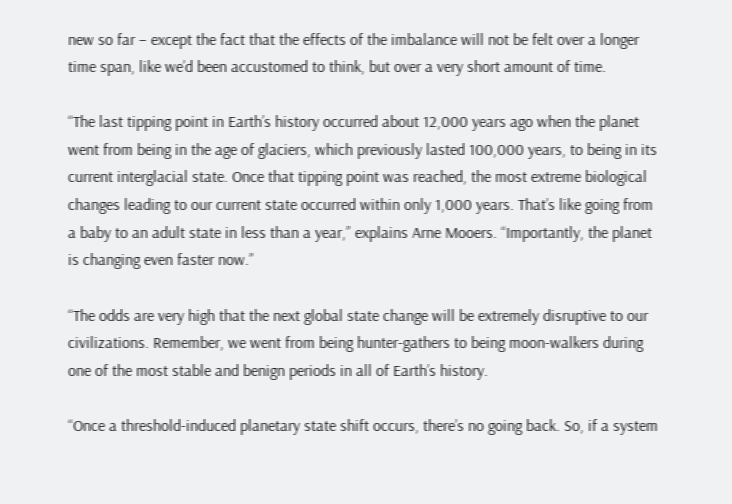new so far – except the fact that the effects of the imbalance will not be felt over a longer time span, like we’d been accustomed to think, but over a very short amount of time.

“The last tipping point in Earth’s history occurred about 12,000 years ago when the planet went from being in the age of glaciers, which previously lasted 100,000 years, to being in its current interglacial state. Once that tipping point was reached, the most extreme biological changes leading to our current state occurred within only 1,000 years. That’s like going from a baby to an adult state in less than a year,” explains Arne Mooers. “Importantly, the planet is changing even faster now.”

“The odds are very high that the next global state change will be extremely disruptive to our civilizations. Remember, we went from being hunter-gathers to being moon-walkers during one of the most stable and benign periods in all of Earth’s history.

“Once a threshold-induced planetary state shift occurs, there’s no going back. So, if a system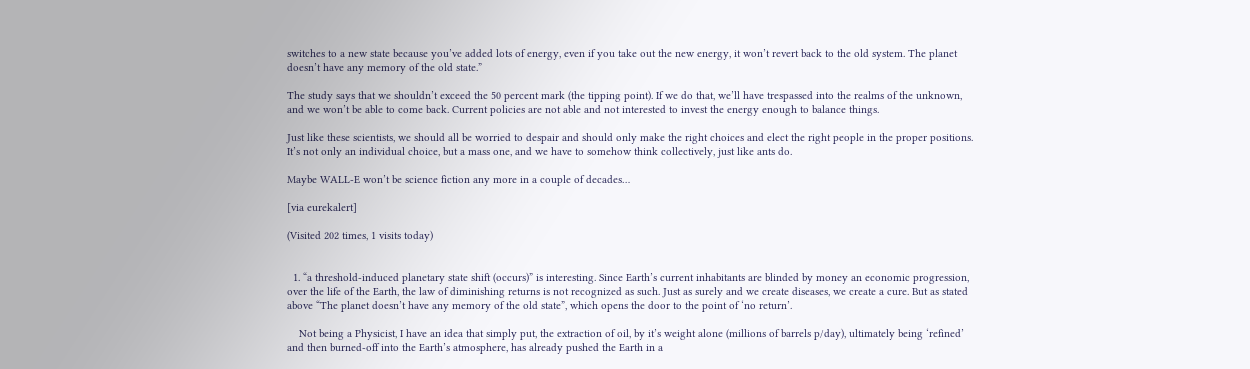switches to a new state because you’ve added lots of energy, even if you take out the new energy, it won’t revert back to the old system. The planet doesn’t have any memory of the old state.”

The study says that we shouldn’t exceed the 50 percent mark (the tipping point). If we do that, we’ll have trespassed into the realms of the unknown, and we won’t be able to come back. Current policies are not able and not interested to invest the energy enough to balance things.

Just like these scientists, we should all be worried to despair and should only make the right choices and elect the right people in the proper positions. It’s not only an individual choice, but a mass one, and we have to somehow think collectively, just like ants do.

Maybe WALL-E won’t be science fiction any more in a couple of decades…

[via eurekalert]

(Visited 202 times, 1 visits today)


  1. “a threshold-induced planetary state shift (occurs)” is interesting. Since Earth’s current inhabitants are blinded by money an economic progression, over the life of the Earth, the law of diminishing returns is not recognized as such. Just as surely and we create diseases, we create a cure. But as stated above “The planet doesn’t have any memory of the old state”, which opens the door to the point of ‘no return’.

    Not being a Physicist, I have an idea that simply put, the extraction of oil, by it’s weight alone (millions of barrels p/day), ultimately being ‘refined’ and then burned-off into the Earth’s atmosphere, has already pushed the Earth in a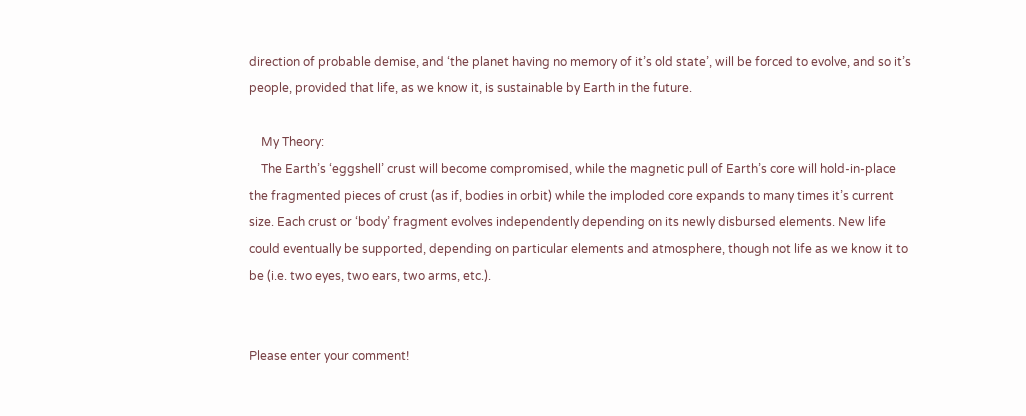direction of probable demise, and ‘the planet having no memory of it’s old state’, will be forced to evolve, and so it’s people, provided that life, as we know it, is sustainable by Earth in the future.

    My Theory:
    The Earth’s ‘eggshell’ crust will become compromised, while the magnetic pull of Earth’s core will hold-in-place the fragmented pieces of crust (as if, bodies in orbit) while the imploded core expands to many times it’s current size. Each crust or ‘body’ fragment evolves independently depending on its newly disbursed elements. New life could eventually be supported, depending on particular elements and atmosphere, though not life as we know it to be (i.e. two eyes, two ears, two arms, etc.).


Please enter your comment!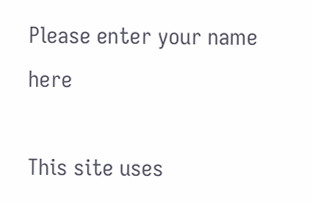Please enter your name here

This site uses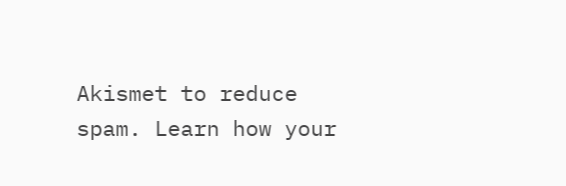Akismet to reduce spam. Learn how your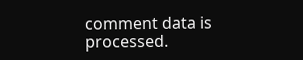comment data is processed.